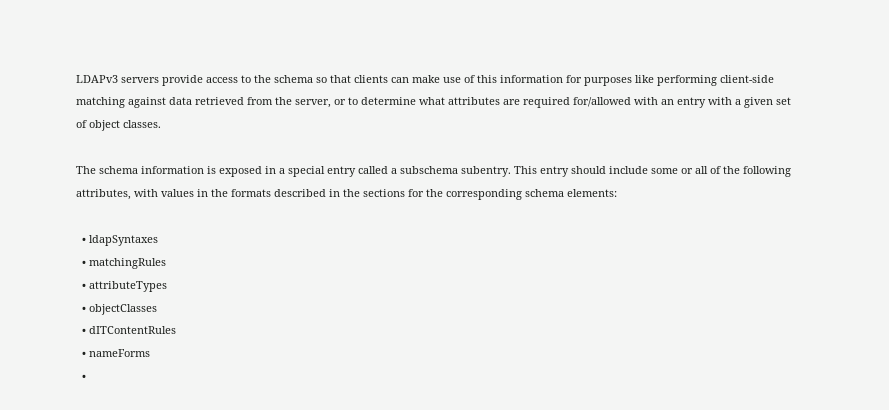LDAPv3 servers provide access to the schema so that clients can make use of this information for purposes like performing client-side matching against data retrieved from the server, or to determine what attributes are required for/allowed with an entry with a given set of object classes.

The schema information is exposed in a special entry called a subschema subentry. This entry should include some or all of the following attributes, with values in the formats described in the sections for the corresponding schema elements:

  • ldapSyntaxes
  • matchingRules
  • attributeTypes
  • objectClasses
  • dITContentRules
  • nameForms
  •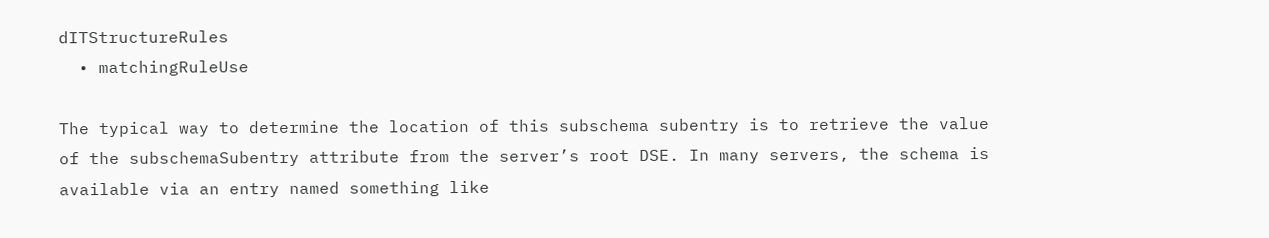dITStructureRules
  • matchingRuleUse

The typical way to determine the location of this subschema subentry is to retrieve the value of the subschemaSubentry attribute from the server’s root DSE. In many servers, the schema is available via an entry named something like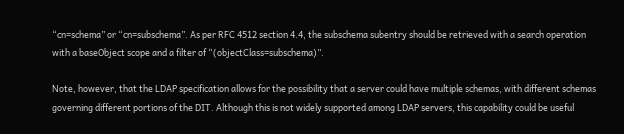“cn=schema” or “cn=subschema”. As per RFC 4512 section 4.4, the subschema subentry should be retrieved with a search operation with a baseObject scope and a filter of “(objectClass=subschema)”.

Note, however, that the LDAP specification allows for the possibility that a server could have multiple schemas, with different schemas governing different portions of the DIT. Although this is not widely supported among LDAP servers, this capability could be useful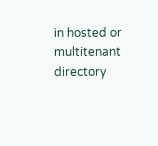in hosted or multitenant directory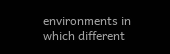environments in which different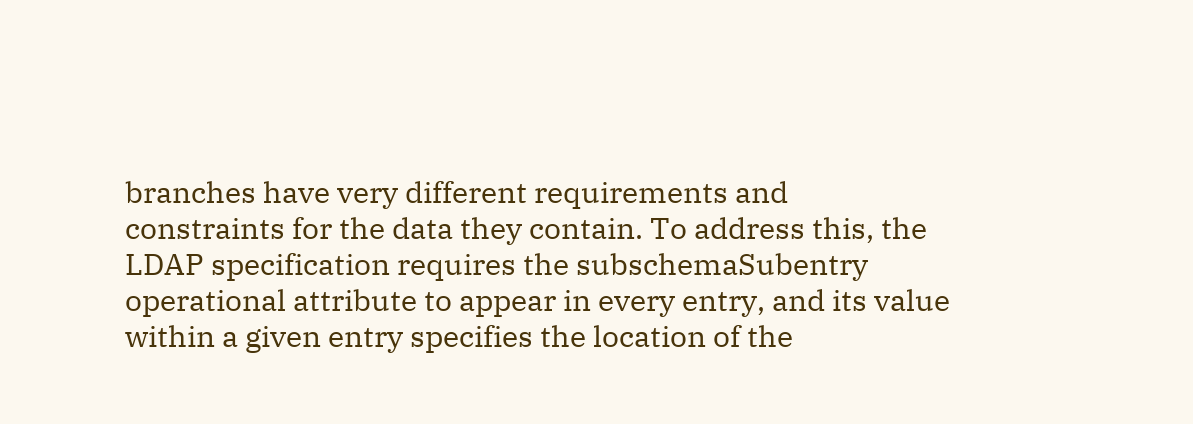branches have very different requirements and constraints for the data they contain. To address this, the LDAP specification requires the subschemaSubentry operational attribute to appear in every entry, and its value within a given entry specifies the location of the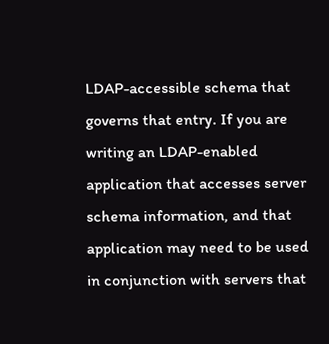LDAP-accessible schema that governs that entry. If you are writing an LDAP-enabled application that accesses server schema information, and that application may need to be used in conjunction with servers that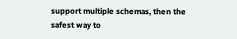support multiple schemas, then the safest way to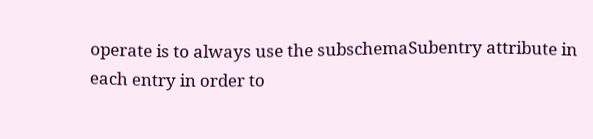operate is to always use the subschemaSubentry attribute in each entry in order to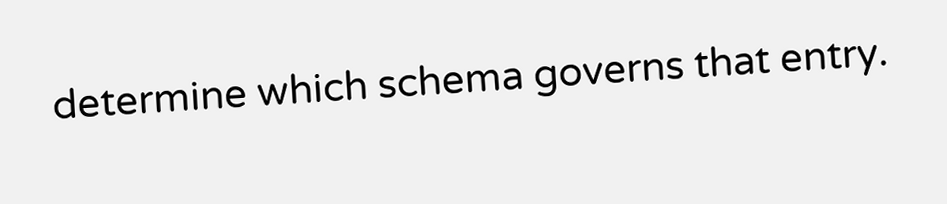determine which schema governs that entry.